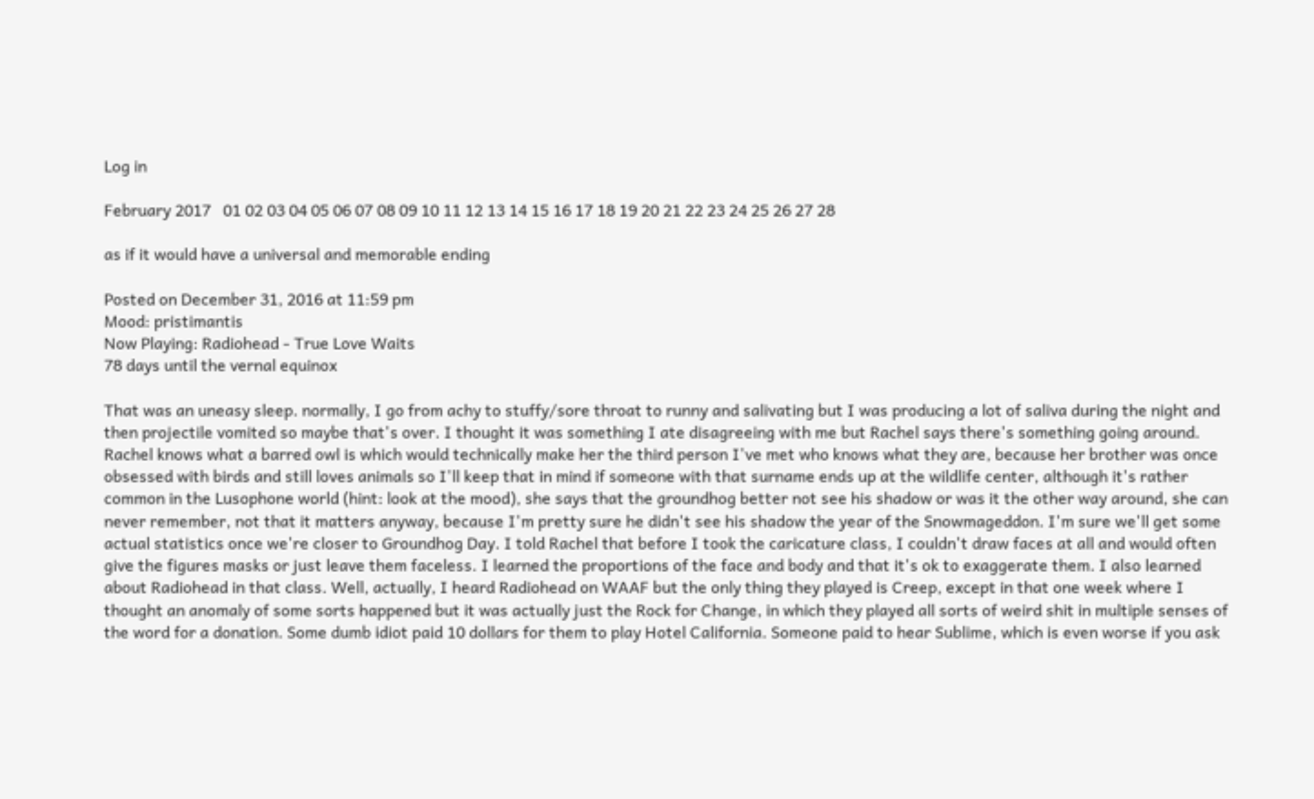Log in

February 2017   01 02 03 04 05 06 07 08 09 10 11 12 13 14 15 16 17 18 19 20 21 22 23 24 25 26 27 28

as if it would have a universal and memorable ending

Posted on December 31, 2016 at 11:59 pm
Mood: pristimantis
Now Playing: Radiohead - True Love Waits
78 days until the vernal equinox

That was an uneasy sleep. normally, I go from achy to stuffy/sore throat to runny and salivating but I was producing a lot of saliva during the night and then projectile vomited so maybe that's over. I thought it was something I ate disagreeing with me but Rachel says there's something going around. Rachel knows what a barred owl is which would technically make her the third person I've met who knows what they are, because her brother was once obsessed with birds and still loves animals so I'll keep that in mind if someone with that surname ends up at the wildlife center, although it's rather common in the Lusophone world (hint: look at the mood), she says that the groundhog better not see his shadow or was it the other way around, she can never remember, not that it matters anyway, because I'm pretty sure he didn't see his shadow the year of the Snowmageddon. I'm sure we'll get some actual statistics once we're closer to Groundhog Day. I told Rachel that before I took the caricature class, I couldn't draw faces at all and would often give the figures masks or just leave them faceless. I learned the proportions of the face and body and that it's ok to exaggerate them. I also learned about Radiohead in that class. Well, actually, I heard Radiohead on WAAF but the only thing they played is Creep, except in that one week where I thought an anomaly of some sorts happened but it was actually just the Rock for Change, in which they played all sorts of weird shit in multiple senses of the word for a donation. Some dumb idiot paid 10 dollars for them to play Hotel California. Someone paid to hear Sublime, which is even worse if you ask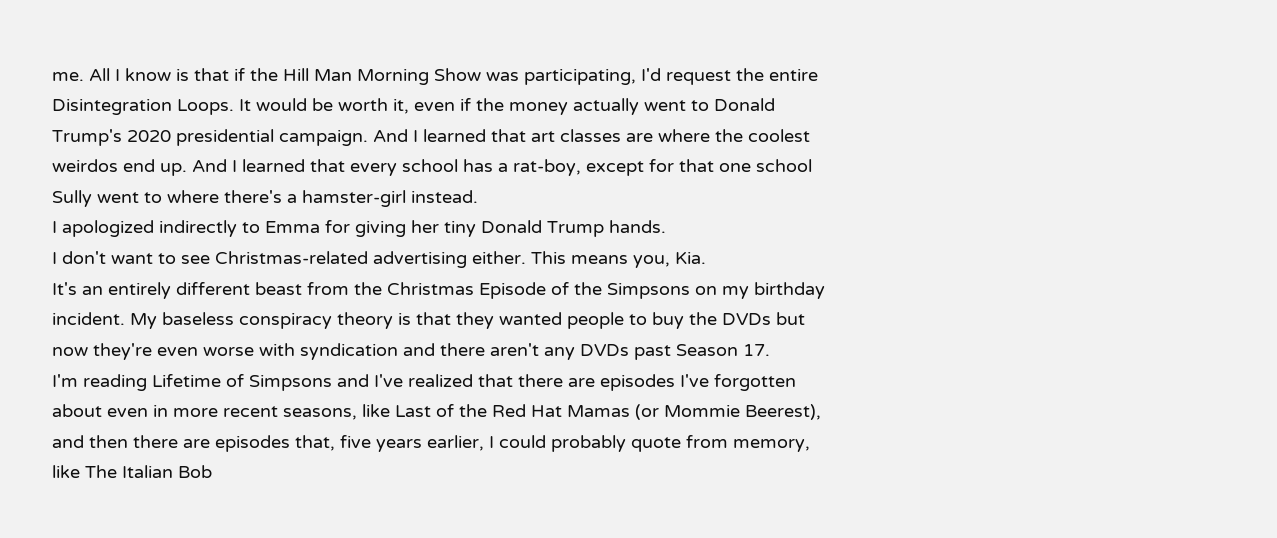me. All I know is that if the Hill Man Morning Show was participating, I'd request the entire Disintegration Loops. It would be worth it, even if the money actually went to Donald Trump's 2020 presidential campaign. And I learned that art classes are where the coolest weirdos end up. And I learned that every school has a rat-boy, except for that one school Sully went to where there's a hamster-girl instead.
I apologized indirectly to Emma for giving her tiny Donald Trump hands.
I don't want to see Christmas-related advertising either. This means you, Kia.
It's an entirely different beast from the Christmas Episode of the Simpsons on my birthday incident. My baseless conspiracy theory is that they wanted people to buy the DVDs but now they're even worse with syndication and there aren't any DVDs past Season 17.
I'm reading Lifetime of Simpsons and I've realized that there are episodes I've forgotten about even in more recent seasons, like Last of the Red Hat Mamas (or Mommie Beerest), and then there are episodes that, five years earlier, I could probably quote from memory, like The Italian Bob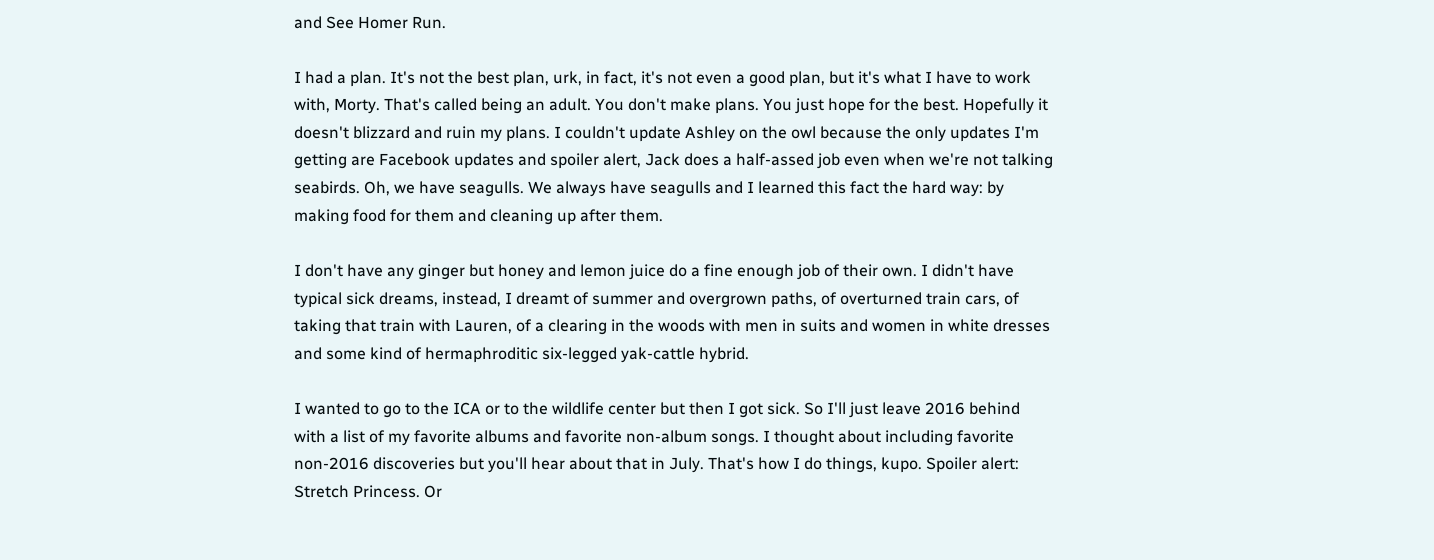and See Homer Run.

I had a plan. It's not the best plan, urk, in fact, it's not even a good plan, but it's what I have to work with, Morty. That's called being an adult. You don't make plans. You just hope for the best. Hopefully it doesn't blizzard and ruin my plans. I couldn't update Ashley on the owl because the only updates I'm getting are Facebook updates and spoiler alert, Jack does a half-assed job even when we're not talking seabirds. Oh, we have seagulls. We always have seagulls and I learned this fact the hard way: by making food for them and cleaning up after them.

I don't have any ginger but honey and lemon juice do a fine enough job of their own. I didn't have typical sick dreams, instead, I dreamt of summer and overgrown paths, of overturned train cars, of taking that train with Lauren, of a clearing in the woods with men in suits and women in white dresses and some kind of hermaphroditic six-legged yak-cattle hybrid.

I wanted to go to the ICA or to the wildlife center but then I got sick. So I'll just leave 2016 behind with a list of my favorite albums and favorite non-album songs. I thought about including favorite non-2016 discoveries but you'll hear about that in July. That's how I do things, kupo. Spoiler alert: Stretch Princess. Or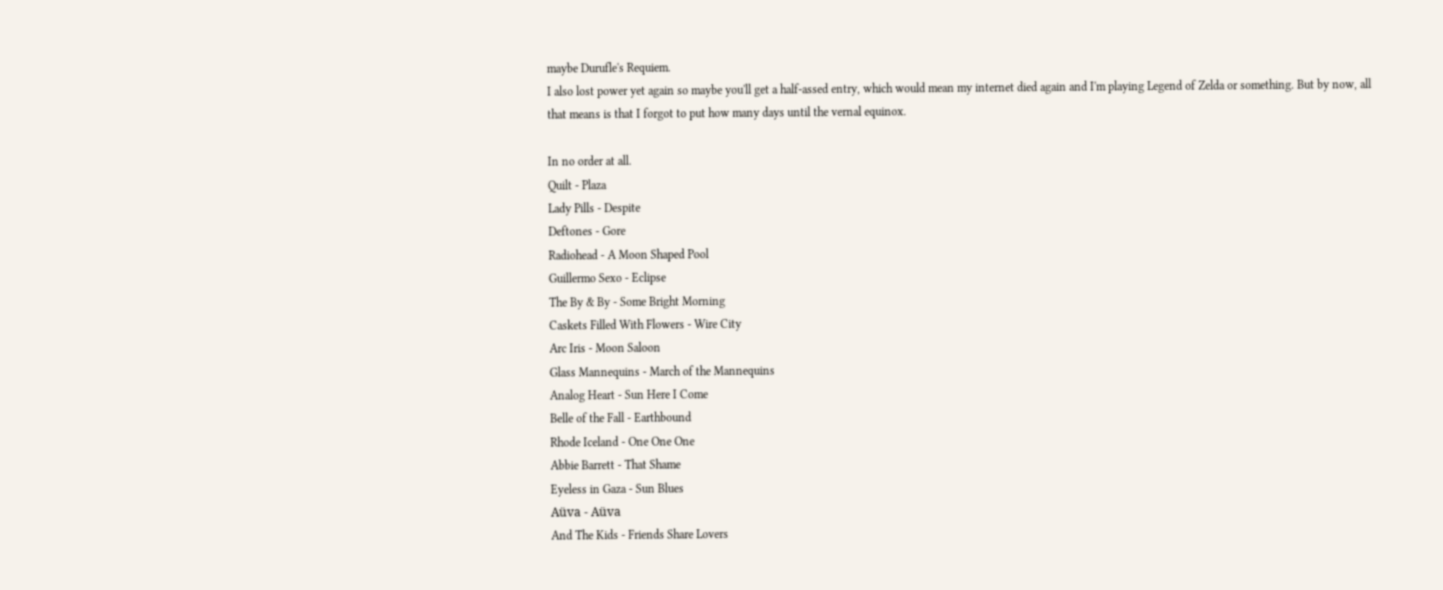maybe Durufle's Requiem.
I also lost power yet again so maybe you'll get a half-assed entry, which would mean my internet died again and I'm playing Legend of Zelda or something. But by now, all that means is that I forgot to put how many days until the vernal equinox.

In no order at all.
Quilt - Plaza
Lady Pills - Despite
Deftones - Gore
Radiohead - A Moon Shaped Pool
Guillermo Sexo - Eclipse
The By & By - Some Bright Morning
Caskets Filled With Flowers - Wire City
Arc Iris - Moon Saloon
Glass Mannequins - March of the Mannequins
Analog Heart - Sun Here I Come
Belle of the Fall - Earthbound
Rhode Iceland - One One One
Abbie Barrett - That Shame
Eyeless in Gaza - Sun Blues
Aüva - Aüva
And The Kids - Friends Share Lovers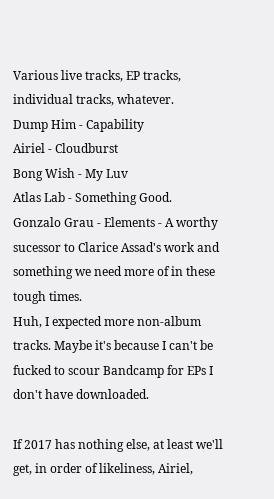Various live tracks, EP tracks, individual tracks, whatever.
Dump Him - Capability
Airiel - Cloudburst
Bong Wish - My Luv
Atlas Lab - Something Good.
Gonzalo Grau - Elements - A worthy sucessor to Clarice Assad's work and something we need more of in these tough times.
Huh, I expected more non-album tracks. Maybe it's because I can't be fucked to scour Bandcamp for EPs I don't have downloaded.

If 2017 has nothing else, at least we'll get, in order of likeliness, Airiel,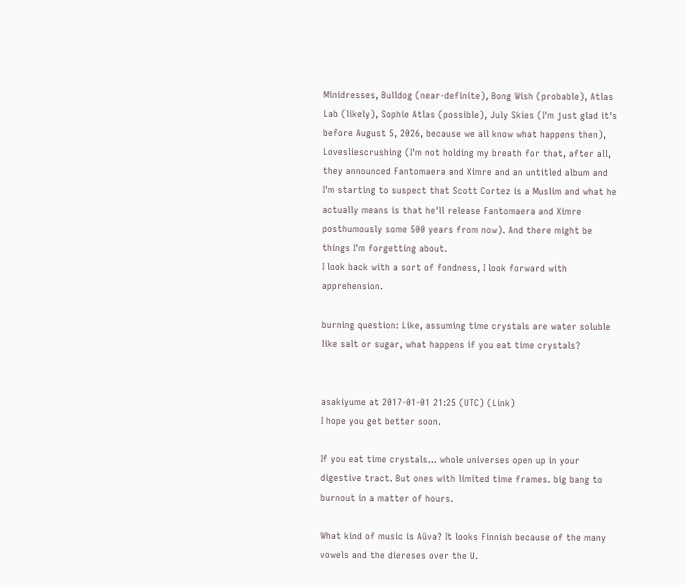Minidresses, Bulldog (near-definite), Bong Wish (probable), Atlas Lab (likely), Sophie Atlas (possible), July Skies (I'm just glad it's before August 5, 2026, because we all know what happens then), Lovesliescrushing (I'm not holding my breath for that, after all, they announced Fantomaera and Ximre and an untitled album and I'm starting to suspect that Scott Cortez is a Muslim and what he actually means is that he'll release Fantomaera and Ximre posthumously some 500 years from now). And there might be things I'm forgetting about.
I look back with a sort of fondness, I look forward with apprehension.

burning question: Like, assuming time crystals are water soluble like salt or sugar, what happens if you eat time crystals?


asakiyume at 2017-01-01 21:25 (UTC) (Link)
I hope you get better soon.

If you eat time crystals... whole universes open up in your digestive tract. But ones with limited time frames. big bang to burnout in a matter of hours.

What kind of music is Aüva? It looks Finnish because of the many vowels and the diereses over the U.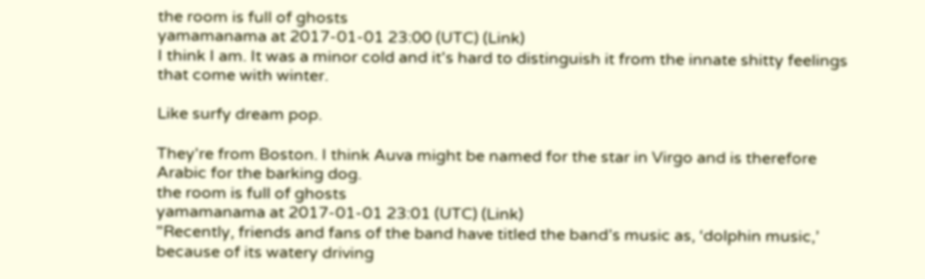the room is full of ghosts
yamamanama at 2017-01-01 23:00 (UTC) (Link)
I think I am. It was a minor cold and it's hard to distinguish it from the innate shitty feelings that come with winter.

Like surfy dream pop.

They're from Boston. I think Auva might be named for the star in Virgo and is therefore Arabic for the barking dog.
the room is full of ghosts
yamamanama at 2017-01-01 23:01 (UTC) (Link)
"Recently, friends and fans of the band have titled the band’s music as, ‘dolphin music,’ because of its watery driving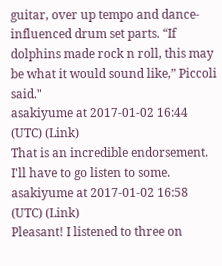guitar, over up tempo and dance-influenced drum set parts. “If dolphins made rock n roll, this may be what it would sound like,” Piccoli said."
asakiyume at 2017-01-02 16:44 (UTC) (Link)
That is an incredible endorsement. I'll have to go listen to some.
asakiyume at 2017-01-02 16:58 (UTC) (Link)
Pleasant! I listened to three on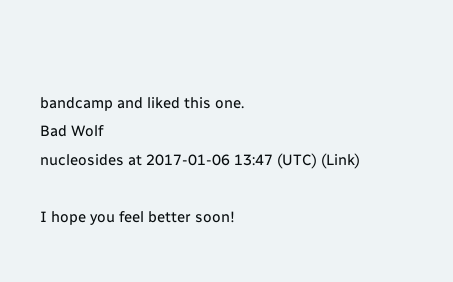bandcamp and liked this one.
Bad Wolf
nucleosides at 2017-01-06 13:47 (UTC) (Link)

I hope you feel better soon!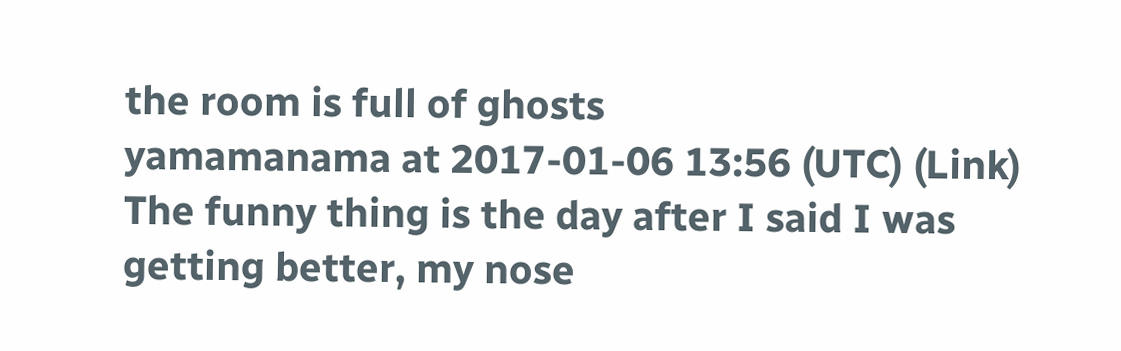the room is full of ghosts
yamamanama at 2017-01-06 13:56 (UTC) (Link)
The funny thing is the day after I said I was getting better, my nose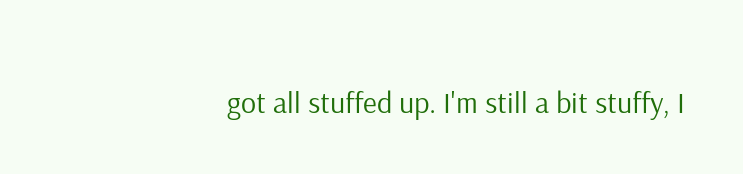got all stuffed up. I'm still a bit stuffy, I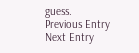guess.
Previous Entry  Next Entry